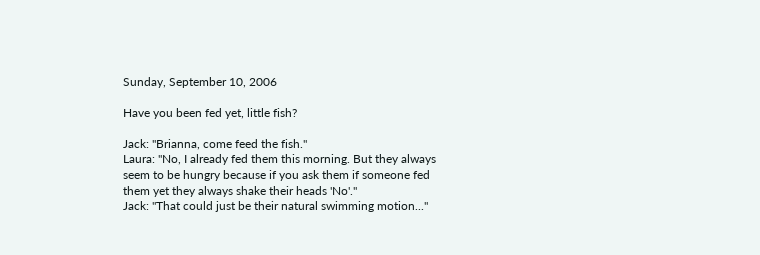Sunday, September 10, 2006

Have you been fed yet, little fish?

Jack: "Brianna, come feed the fish."
Laura: "No, I already fed them this morning. But they always seem to be hungry because if you ask them if someone fed them yet they always shake their heads 'No'."
Jack: "That could just be their natural swimming motion..."